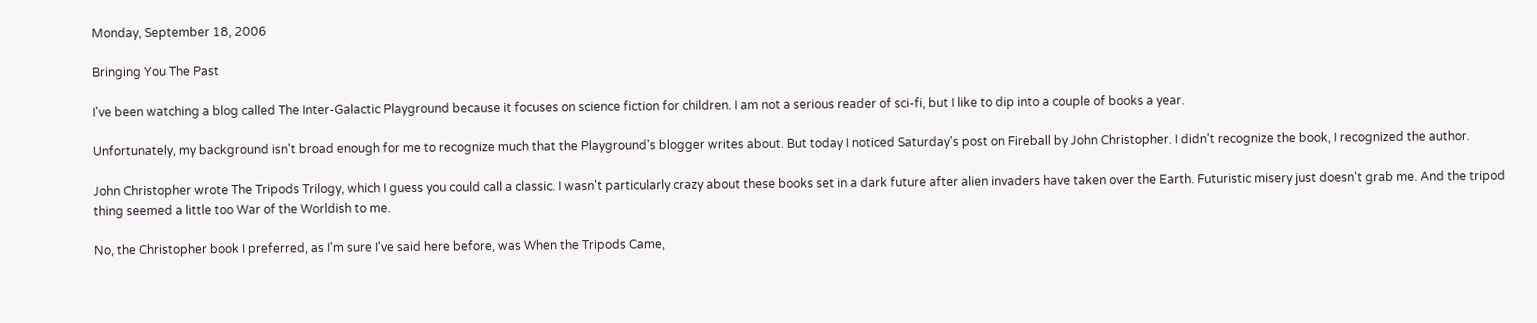Monday, September 18, 2006

Bringing You The Past

I've been watching a blog called The Inter-Galactic Playground because it focuses on science fiction for children. I am not a serious reader of sci-fi, but I like to dip into a couple of books a year.

Unfortunately, my background isn't broad enough for me to recognize much that the Playground's blogger writes about. But today I noticed Saturday's post on Fireball by John Christopher. I didn't recognize the book, I recognized the author.

John Christopher wrote The Tripods Trilogy, which I guess you could call a classic. I wasn't particularly crazy about these books set in a dark future after alien invaders have taken over the Earth. Futuristic misery just doesn't grab me. And the tripod thing seemed a little too War of the Worldish to me.

No, the Christopher book I preferred, as I'm sure I've said here before, was When the Tripods Came,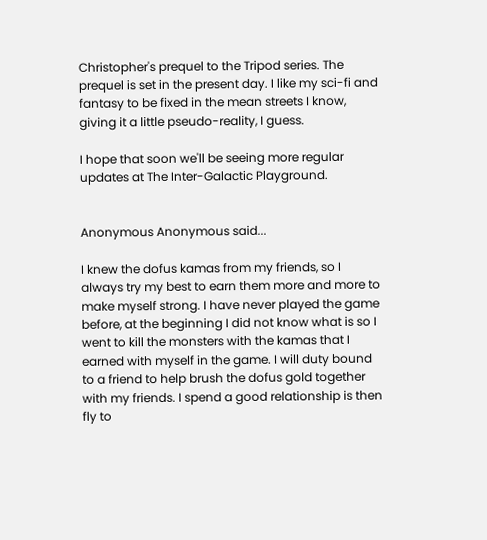Christopher's prequel to the Tripod series. The prequel is set in the present day. I like my sci-fi and fantasy to be fixed in the mean streets I know, giving it a little pseudo-reality, I guess.

I hope that soon we'll be seeing more regular updates at The Inter-Galactic Playground.


Anonymous Anonymous said...

I knew the dofus kamas from my friends, so I always try my best to earn them more and more to make myself strong. I have never played the game before, at the beginning I did not know what is so I went to kill the monsters with the kamas that I earned with myself in the game. I will duty bound to a friend to help brush the dofus gold together with my friends. I spend a good relationship is then fly to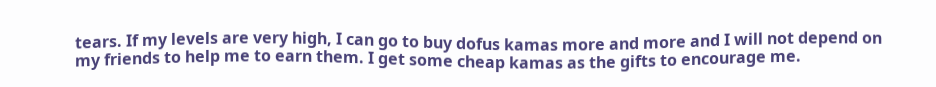tears. If my levels are very high, I can go to buy dofus kamas more and more and I will not depend on my friends to help me to earn them. I get some cheap kamas as the gifts to encourage me.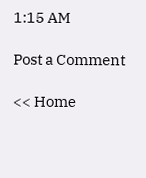1:15 AM

Post a Comment

<< Home